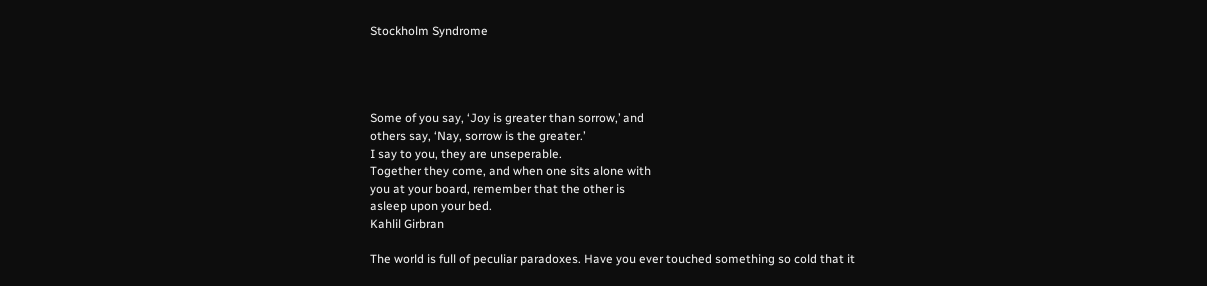Stockholm Syndrome




Some of you say, ‘Joy is greater than sorrow,’ and
others say, ‘Nay, sorrow is the greater.’
I say to you, they are unseperable.
Together they come, and when one sits alone with
you at your board, remember that the other is
asleep upon your bed.
Kahlil Girbran

The world is full of peculiar paradoxes. Have you ever touched something so cold that it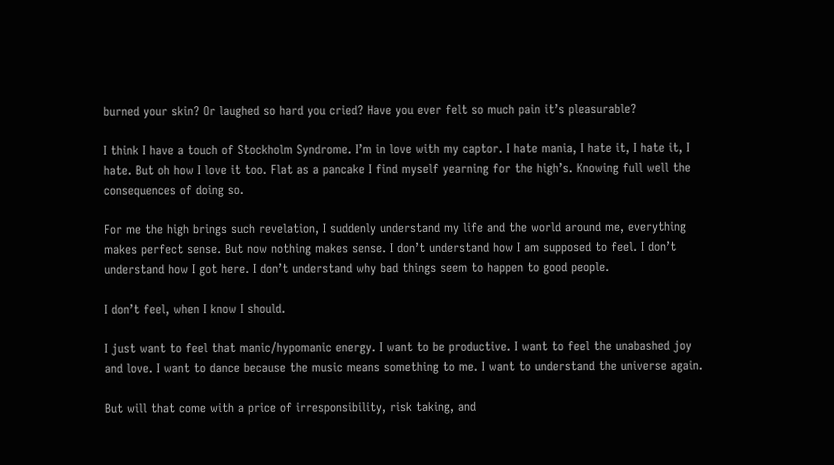burned your skin? Or laughed so hard you cried? Have you ever felt so much pain it’s pleasurable?

I think I have a touch of Stockholm Syndrome. I’m in love with my captor. I hate mania, I hate it, I hate it, I hate. But oh how I love it too. Flat as a pancake I find myself yearning for the high’s. Knowing full well the consequences of doing so.

For me the high brings such revelation, I suddenly understand my life and the world around me, everything makes perfect sense. But now nothing makes sense. I don’t understand how I am supposed to feel. I don’t understand how I got here. I don’t understand why bad things seem to happen to good people.

I don’t feel, when I know I should.

I just want to feel that manic/hypomanic energy. I want to be productive. I want to feel the unabashed joy and love. I want to dance because the music means something to me. I want to understand the universe again.

But will that come with a price of irresponsibility, risk taking, and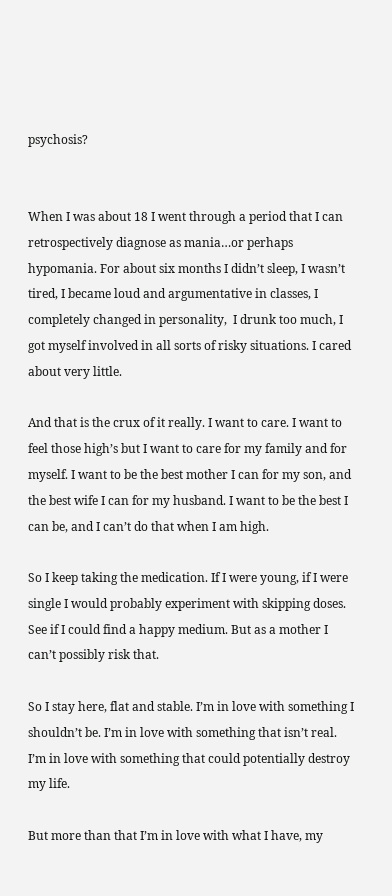psychosis?


When I was about 18 I went through a period that I can retrospectively diagnose as mania…or perhaps hypomania. For about six months I didn’t sleep, I wasn’t tired, I became loud and argumentative in classes, I completely changed in personality,  I drunk too much, I got myself involved in all sorts of risky situations. I cared about very little.

And that is the crux of it really. I want to care. I want to feel those high’s but I want to care for my family and for myself. I want to be the best mother I can for my son, and the best wife I can for my husband. I want to be the best I can be, and I can’t do that when I am high.

So I keep taking the medication. If I were young, if I were single I would probably experiment with skipping doses. See if I could find a happy medium. But as a mother I can’t possibly risk that.

So I stay here, flat and stable. I’m in love with something I shouldn’t be. I’m in love with something that isn’t real. I’m in love with something that could potentially destroy my life.

But more than that I’m in love with what I have, my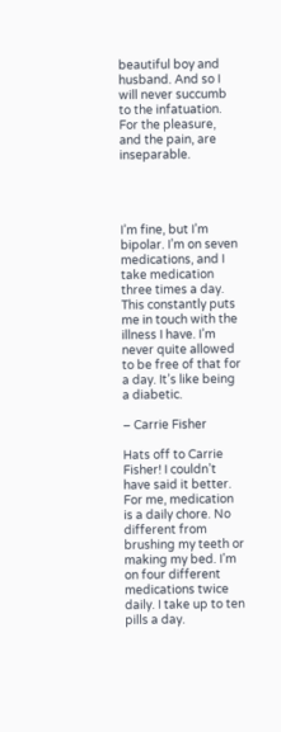beautiful boy and husband. And so I will never succumb to the infatuation. For the pleasure, and the pain, are inseparable.




I’m fine, but I’m bipolar. I’m on seven medications, and I take medication three times a day. This constantly puts me in touch with the illness I have. I’m never quite allowed to be free of that for a day. It’s like being a diabetic.

– Carrie Fisher

Hats off to Carrie Fisher! I couldn’t have said it better. For me, medication is a daily chore. No different from brushing my teeth or making my bed. I’m on four different medications twice daily. I take up to ten pills a day.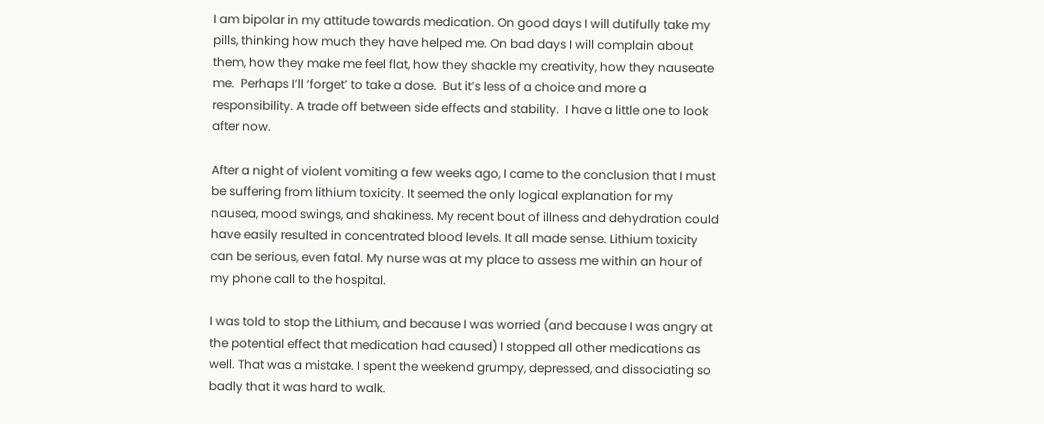I am bipolar in my attitude towards medication. On good days I will dutifully take my pills, thinking how much they have helped me. On bad days I will complain about them, how they make me feel flat, how they shackle my creativity, how they nauseate me.  Perhaps I’ll ‘forget’ to take a dose.  But it’s less of a choice and more a responsibility. A trade off between side effects and stability.  I have a little one to look after now.

After a night of violent vomiting a few weeks ago, I came to the conclusion that I must be suffering from lithium toxicity. It seemed the only logical explanation for my nausea, mood swings, and shakiness. My recent bout of illness and dehydration could have easily resulted in concentrated blood levels. It all made sense. Lithium toxicity can be serious, even fatal. My nurse was at my place to assess me within an hour of my phone call to the hospital.

I was told to stop the Lithium, and because I was worried (and because I was angry at the potential effect that medication had caused) I stopped all other medications as well. That was a mistake. I spent the weekend grumpy, depressed, and dissociating so badly that it was hard to walk.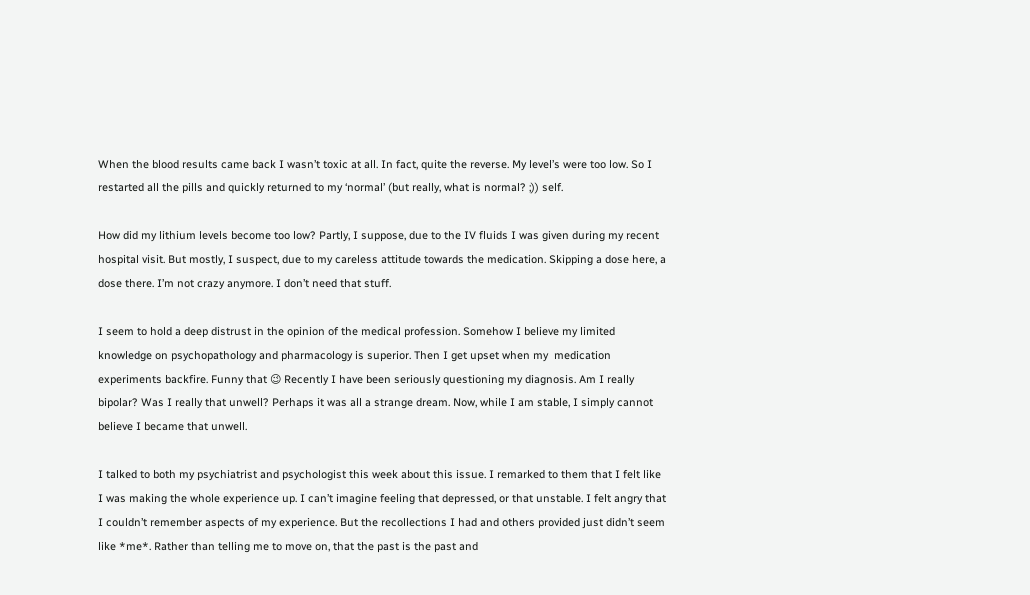When the blood results came back I wasn’t toxic at all. In fact, quite the reverse. My level’s were too low. So I restarted all the pills and quickly returned to my ‘normal’ (but really, what is normal? ;)) self.

How did my lithium levels become too low? Partly, I suppose, due to the IV fluids I was given during my recent hospital visit. But mostly, I suspect, due to my careless attitude towards the medication. Skipping a dose here, a dose there. I’m not crazy anymore. I don’t need that stuff.

I seem to hold a deep distrust in the opinion of the medical profession. Somehow I believe my limited knowledge on psychopathology and pharmacology is superior. Then I get upset when my  medication experiments backfire. Funny that 😉 Recently I have been seriously questioning my diagnosis. Am I really bipolar? Was I really that unwell? Perhaps it was all a strange dream. Now, while I am stable, I simply cannot believe I became that unwell.

I talked to both my psychiatrist and psychologist this week about this issue. I remarked to them that I felt like I was making the whole experience up. I can’t imagine feeling that depressed, or that unstable. I felt angry that I couldn’t remember aspects of my experience. But the recollections I had and others provided just didn’t seem like *me*. Rather than telling me to move on, that the past is the past and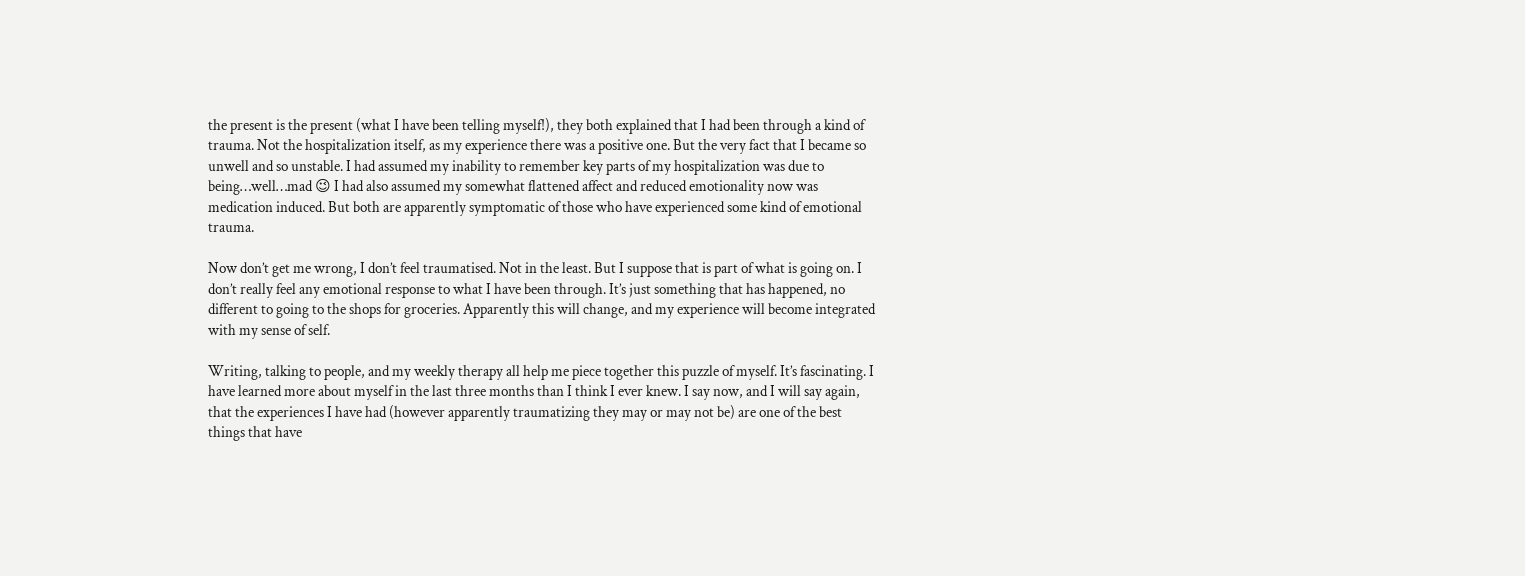the present is the present (what I have been telling myself!), they both explained that I had been through a kind of trauma. Not the hospitalization itself, as my experience there was a positive one. But the very fact that I became so unwell and so unstable. I had assumed my inability to remember key parts of my hospitalization was due to being…well…mad 😉 I had also assumed my somewhat flattened affect and reduced emotionality now was medication induced. But both are apparently symptomatic of those who have experienced some kind of emotional trauma.

Now don’t get me wrong, I don’t feel traumatised. Not in the least. But I suppose that is part of what is going on. I don’t really feel any emotional response to what I have been through. It’s just something that has happened, no different to going to the shops for groceries. Apparently this will change, and my experience will become integrated with my sense of self.

Writing, talking to people, and my weekly therapy all help me piece together this puzzle of myself. It’s fascinating. I have learned more about myself in the last three months than I think I ever knew. I say now, and I will say again, that the experiences I have had (however apparently traumatizing they may or may not be) are one of the best things that have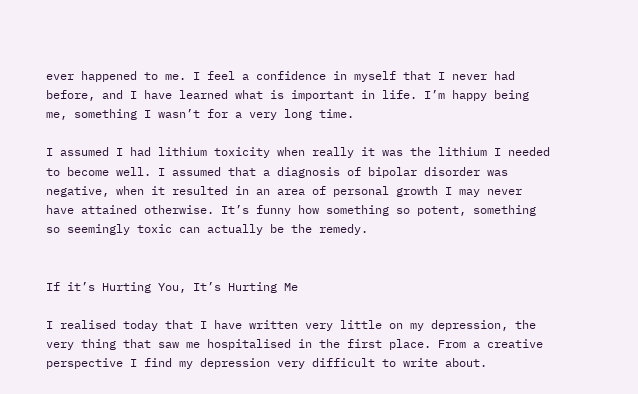ever happened to me. I feel a confidence in myself that I never had before, and I have learned what is important in life. I’m happy being me, something I wasn’t for a very long time.

I assumed I had lithium toxicity when really it was the lithium I needed to become well. I assumed that a diagnosis of bipolar disorder was negative, when it resulted in an area of personal growth I may never have attained otherwise. It’s funny how something so potent, something so seemingly toxic can actually be the remedy.


If it’s Hurting You, It’s Hurting Me

I realised today that I have written very little on my depression, the very thing that saw me hospitalised in the first place. From a creative perspective I find my depression very difficult to write about.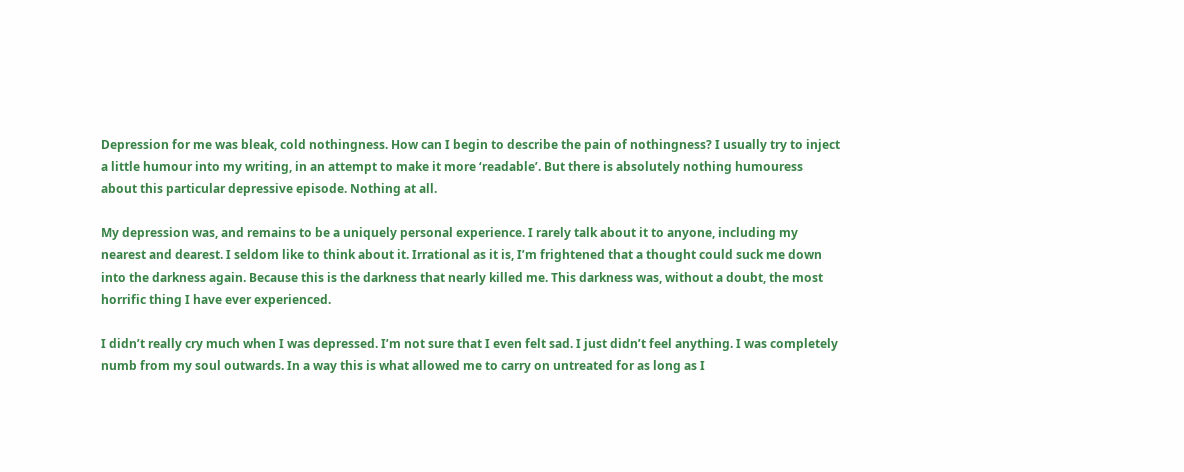Depression for me was bleak, cold nothingness. How can I begin to describe the pain of nothingness? I usually try to inject a little humour into my writing, in an attempt to make it more ‘readable’. But there is absolutely nothing humouress about this particular depressive episode. Nothing at all.

My depression was, and remains to be a uniquely personal experience. I rarely talk about it to anyone, including my nearest and dearest. I seldom like to think about it. Irrational as it is, I’m frightened that a thought could suck me down into the darkness again. Because this is the darkness that nearly killed me. This darkness was, without a doubt, the most horrific thing I have ever experienced.

I didn’t really cry much when I was depressed. I’m not sure that I even felt sad. I just didn’t feel anything. I was completely numb from my soul outwards. In a way this is what allowed me to carry on untreated for as long as I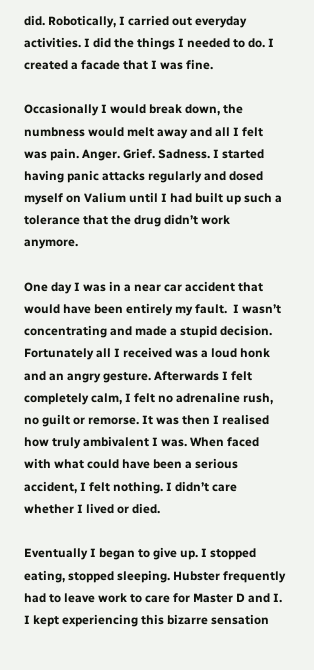did. Robotically, I carried out everyday activities. I did the things I needed to do. I created a facade that I was fine.

Occasionally I would break down, the numbness would melt away and all I felt was pain. Anger. Grief. Sadness. I started having panic attacks regularly and dosed myself on Valium until I had built up such a tolerance that the drug didn’t work anymore.

One day I was in a near car accident that would have been entirely my fault.  I wasn’t concentrating and made a stupid decision. Fortunately all I received was a loud honk and an angry gesture. Afterwards I felt completely calm, I felt no adrenaline rush, no guilt or remorse. It was then I realised how truly ambivalent I was. When faced with what could have been a serious accident, I felt nothing. I didn’t care whether I lived or died.

Eventually I began to give up. I stopped eating, stopped sleeping. Hubster frequently had to leave work to care for Master D and I. I kept experiencing this bizarre sensation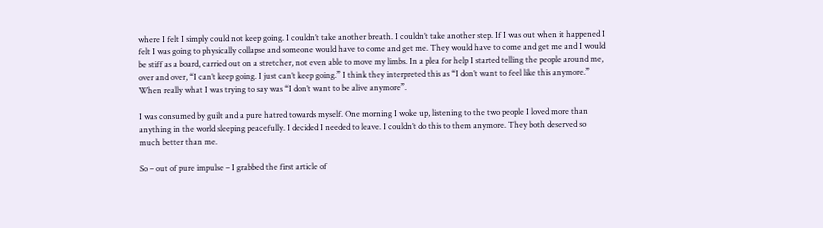where I felt I simply could not keep going. I couldn’t take another breath. I couldn’t take another step. If I was out when it happened I felt I was going to physically collapse and someone would have to come and get me. They would have to come and get me and I would be stiff as a board, carried out on a stretcher, not even able to move my limbs. In a plea for help I started telling the people around me, over and over, “I can’t keep going. I just can’t keep going.” I think they interpreted this as “I don’t want to feel like this anymore.” When really what I was trying to say was “I don’t want to be alive anymore”.

I was consumed by guilt and a pure hatred towards myself. One morning I woke up, listening to the two people I loved more than anything in the world sleeping peacefully. I decided I needed to leave. I couldn’t do this to them anymore. They both deserved so much better than me.

So – out of pure impulse – I grabbed the first article of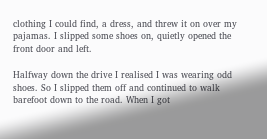clothing I could find, a dress, and threw it on over my pajamas. I slipped some shoes on, quietly opened the front door and left.

Halfway down the drive I realised I was wearing odd shoes. So I slipped them off and continued to walk barefoot down to the road. When I got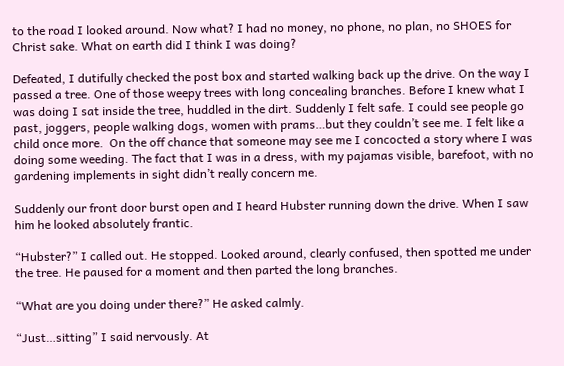to the road I looked around. Now what? I had no money, no phone, no plan, no SHOES for Christ sake. What on earth did I think I was doing?

Defeated, I dutifully checked the post box and started walking back up the drive. On the way I passed a tree. One of those weepy trees with long concealing branches. Before I knew what I was doing I sat inside the tree, huddled in the dirt. Suddenly I felt safe. I could see people go past, joggers, people walking dogs, women with prams…but they couldn’t see me. I felt like a child once more.  On the off chance that someone may see me I concocted a story where I was doing some weeding. The fact that I was in a dress, with my pajamas visible, barefoot, with no gardening implements in sight didn’t really concern me.

Suddenly our front door burst open and I heard Hubster running down the drive. When I saw him he looked absolutely frantic.

“Hubster?” I called out. He stopped. Looked around, clearly confused, then spotted me under the tree. He paused for a moment and then parted the long branches.

“What are you doing under there?” He asked calmly.

“Just…sitting” I said nervously. At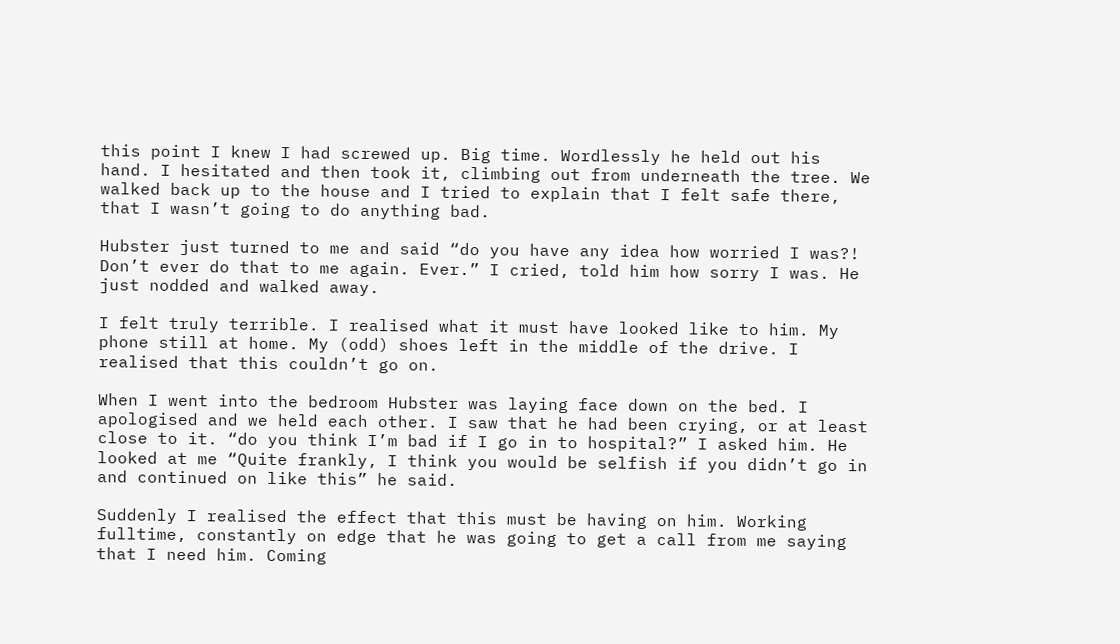this point I knew I had screwed up. Big time. Wordlessly he held out his hand. I hesitated and then took it, climbing out from underneath the tree. We walked back up to the house and I tried to explain that I felt safe there, that I wasn’t going to do anything bad.

Hubster just turned to me and said “do you have any idea how worried I was?! Don’t ever do that to me again. Ever.” I cried, told him how sorry I was. He just nodded and walked away.

I felt truly terrible. I realised what it must have looked like to him. My phone still at home. My (odd) shoes left in the middle of the drive. I realised that this couldn’t go on.

When I went into the bedroom Hubster was laying face down on the bed. I apologised and we held each other. I saw that he had been crying, or at least close to it. “do you think I’m bad if I go in to hospital?” I asked him. He looked at me “Quite frankly, I think you would be selfish if you didn’t go in and continued on like this” he said.

Suddenly I realised the effect that this must be having on him. Working fulltime, constantly on edge that he was going to get a call from me saying that I need him. Coming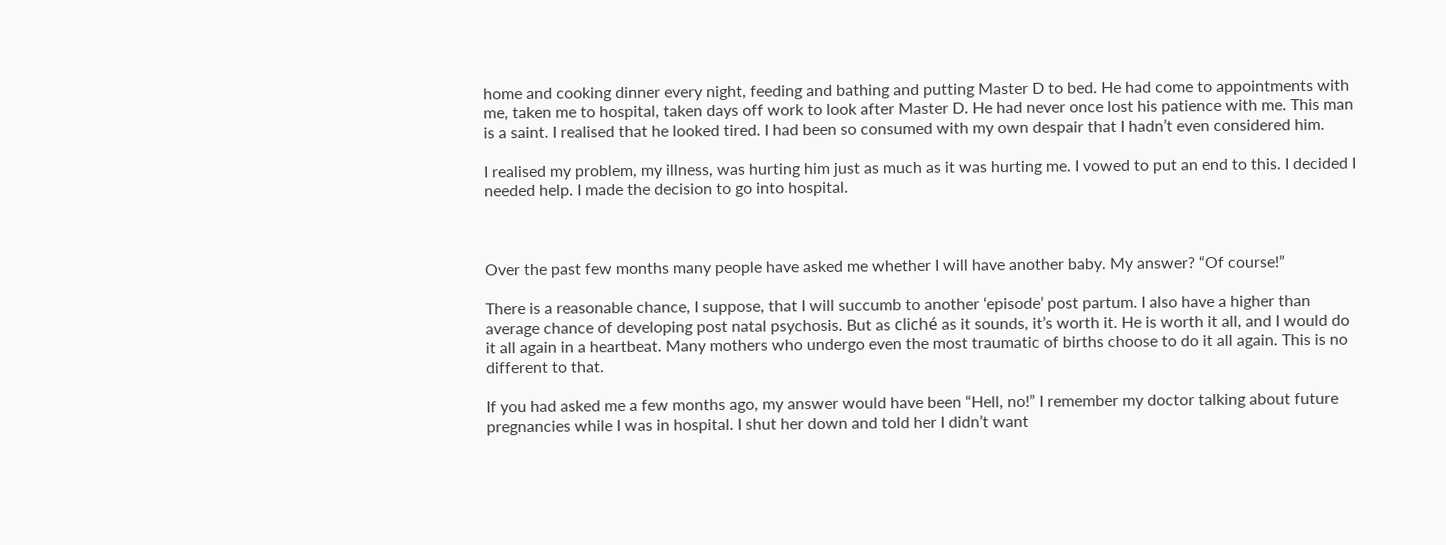home and cooking dinner every night, feeding and bathing and putting Master D to bed. He had come to appointments with me, taken me to hospital, taken days off work to look after Master D. He had never once lost his patience with me. This man is a saint. I realised that he looked tired. I had been so consumed with my own despair that I hadn’t even considered him.

I realised my problem, my illness, was hurting him just as much as it was hurting me. I vowed to put an end to this. I decided I needed help. I made the decision to go into hospital.



Over the past few months many people have asked me whether I will have another baby. My answer? “Of course!”

There is a reasonable chance, I suppose, that I will succumb to another ‘episode’ post partum. I also have a higher than average chance of developing post natal psychosis. But as cliché as it sounds, it’s worth it. He is worth it all, and I would do it all again in a heartbeat. Many mothers who undergo even the most traumatic of births choose to do it all again. This is no different to that.

If you had asked me a few months ago, my answer would have been “Hell, no!” I remember my doctor talking about future pregnancies while I was in hospital. I shut her down and told her I didn’t want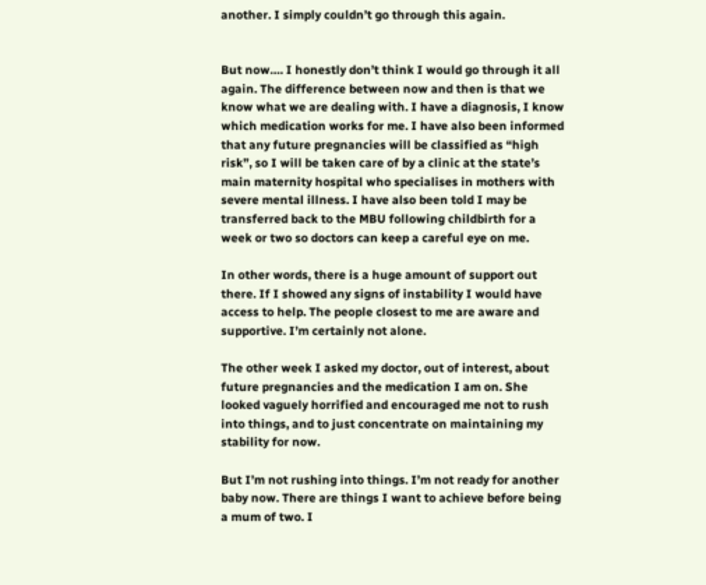another. I simply couldn’t go through this again.


But now…. I honestly don’t think I would go through it all again. The difference between now and then is that we know what we are dealing with. I have a diagnosis, I know which medication works for me. I have also been informed that any future pregnancies will be classified as “high risk”, so I will be taken care of by a clinic at the state’s main maternity hospital who specialises in mothers with severe mental illness. I have also been told I may be transferred back to the MBU following childbirth for a week or two so doctors can keep a careful eye on me.

In other words, there is a huge amount of support out there. If I showed any signs of instability I would have access to help. The people closest to me are aware and supportive. I’m certainly not alone.

The other week I asked my doctor, out of interest, about future pregnancies and the medication I am on. She looked vaguely horrified and encouraged me not to rush into things, and to just concentrate on maintaining my stability for now.

But I’m not rushing into things. I’m not ready for another baby now. There are things I want to achieve before being a mum of two. I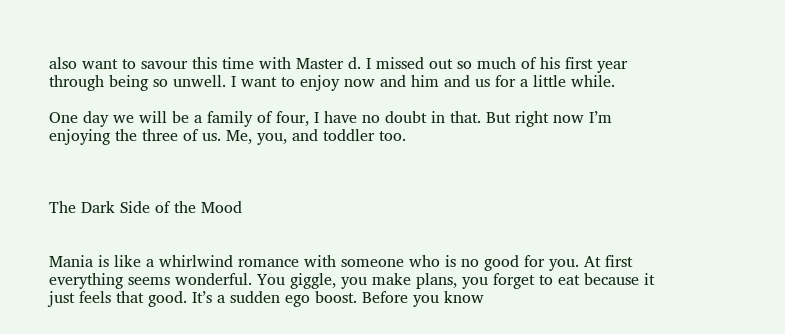also want to savour this time with Master d. I missed out so much of his first year through being so unwell. I want to enjoy now and him and us for a little while.

One day we will be a family of four, I have no doubt in that. But right now I’m enjoying the three of us. Me, you, and toddler too.



The Dark Side of the Mood


Mania is like a whirlwind romance with someone who is no good for you. At first everything seems wonderful. You giggle, you make plans, you forget to eat because it just feels that good. It’s a sudden ego boost. Before you know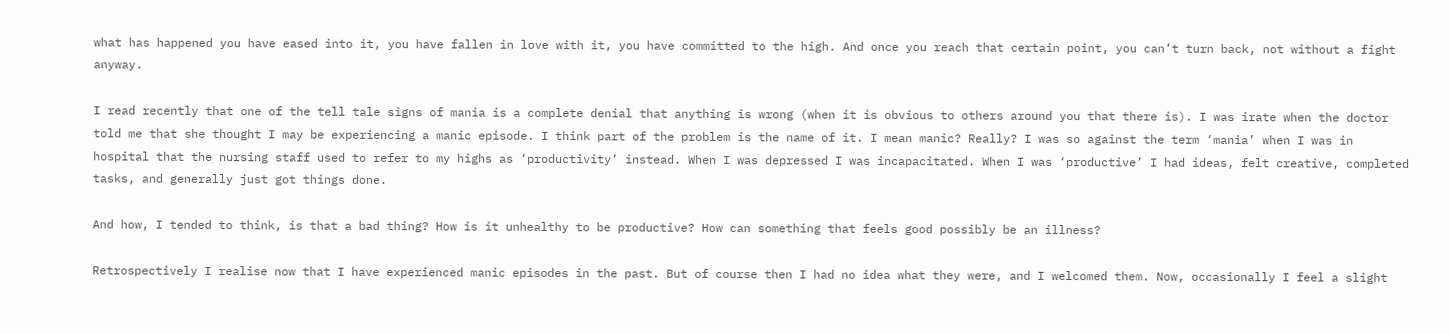what has happened you have eased into it, you have fallen in love with it, you have committed to the high. And once you reach that certain point, you can’t turn back, not without a fight anyway.

I read recently that one of the tell tale signs of mania is a complete denial that anything is wrong (when it is obvious to others around you that there is). I was irate when the doctor told me that she thought I may be experiencing a manic episode. I think part of the problem is the name of it. I mean manic? Really? I was so against the term ‘mania’ when I was in hospital that the nursing staff used to refer to my highs as ‘productivity’ instead. When I was depressed I was incapacitated. When I was ‘productive’ I had ideas, felt creative, completed tasks, and generally just got things done.

And how, I tended to think, is that a bad thing? How is it unhealthy to be productive? How can something that feels good possibly be an illness?

Retrospectively I realise now that I have experienced manic episodes in the past. But of course then I had no idea what they were, and I welcomed them. Now, occasionally I feel a slight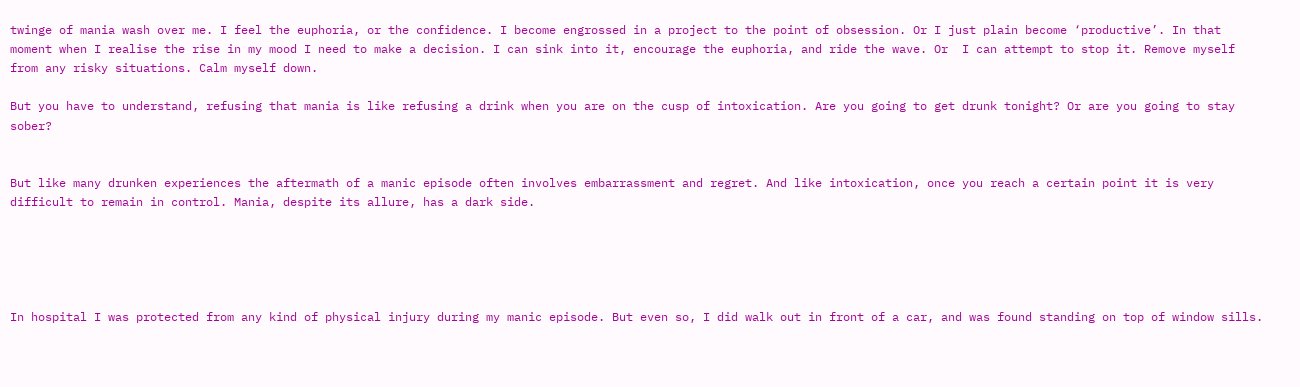twinge of mania wash over me. I feel the euphoria, or the confidence. I become engrossed in a project to the point of obsession. Or I just plain become ‘productive’. In that moment when I realise the rise in my mood I need to make a decision. I can sink into it, encourage the euphoria, and ride the wave. Or  I can attempt to stop it. Remove myself from any risky situations. Calm myself down.

But you have to understand, refusing that mania is like refusing a drink when you are on the cusp of intoxication. Are you going to get drunk tonight? Or are you going to stay sober?


But like many drunken experiences the aftermath of a manic episode often involves embarrassment and regret. And like intoxication, once you reach a certain point it is very difficult to remain in control. Mania, despite its allure, has a dark side.





In hospital I was protected from any kind of physical injury during my manic episode. But even so, I did walk out in front of a car, and was found standing on top of window sills.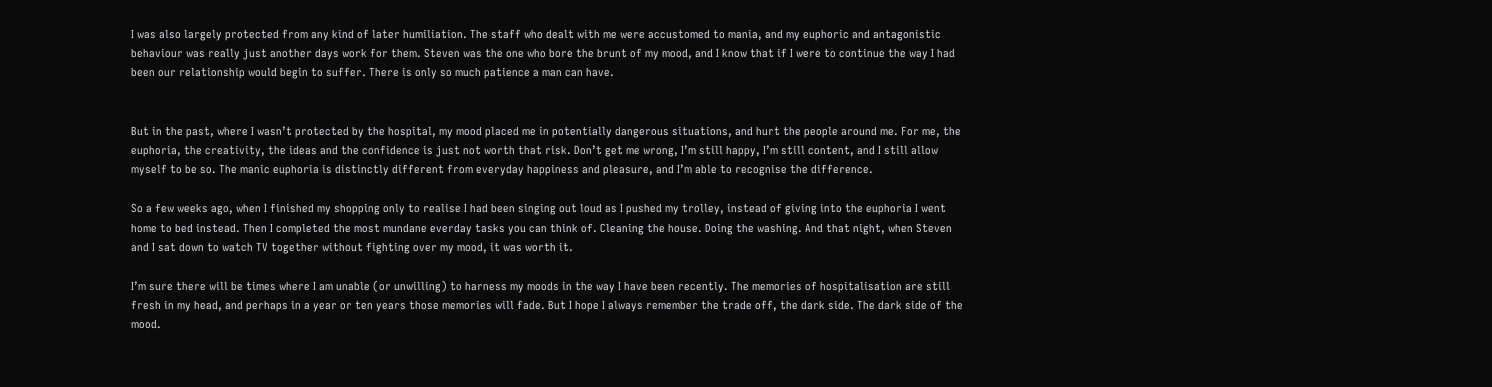I was also largely protected from any kind of later humiliation. The staff who dealt with me were accustomed to mania, and my euphoric and antagonistic behaviour was really just another days work for them. Steven was the one who bore the brunt of my mood, and I know that if I were to continue the way I had been our relationship would begin to suffer. There is only so much patience a man can have.


But in the past, where I wasn’t protected by the hospital, my mood placed me in potentially dangerous situations, and hurt the people around me. For me, the euphoria, the creativity, the ideas and the confidence is just not worth that risk. Don’t get me wrong, I’m still happy, I’m still content, and I still allow myself to be so. The manic euphoria is distinctly different from everyday happiness and pleasure, and I’m able to recognise the difference.

So a few weeks ago, when I finished my shopping only to realise I had been singing out loud as I pushed my trolley, instead of giving into the euphoria I went home to bed instead. Then I completed the most mundane everday tasks you can think of. Cleaning the house. Doing the washing. And that night, when Steven and I sat down to watch TV together without fighting over my mood, it was worth it.

I’m sure there will be times where I am unable (or unwilling) to harness my moods in the way I have been recently. The memories of hospitalisation are still fresh in my head, and perhaps in a year or ten years those memories will fade. But I hope I always remember the trade off, the dark side. The dark side of the mood.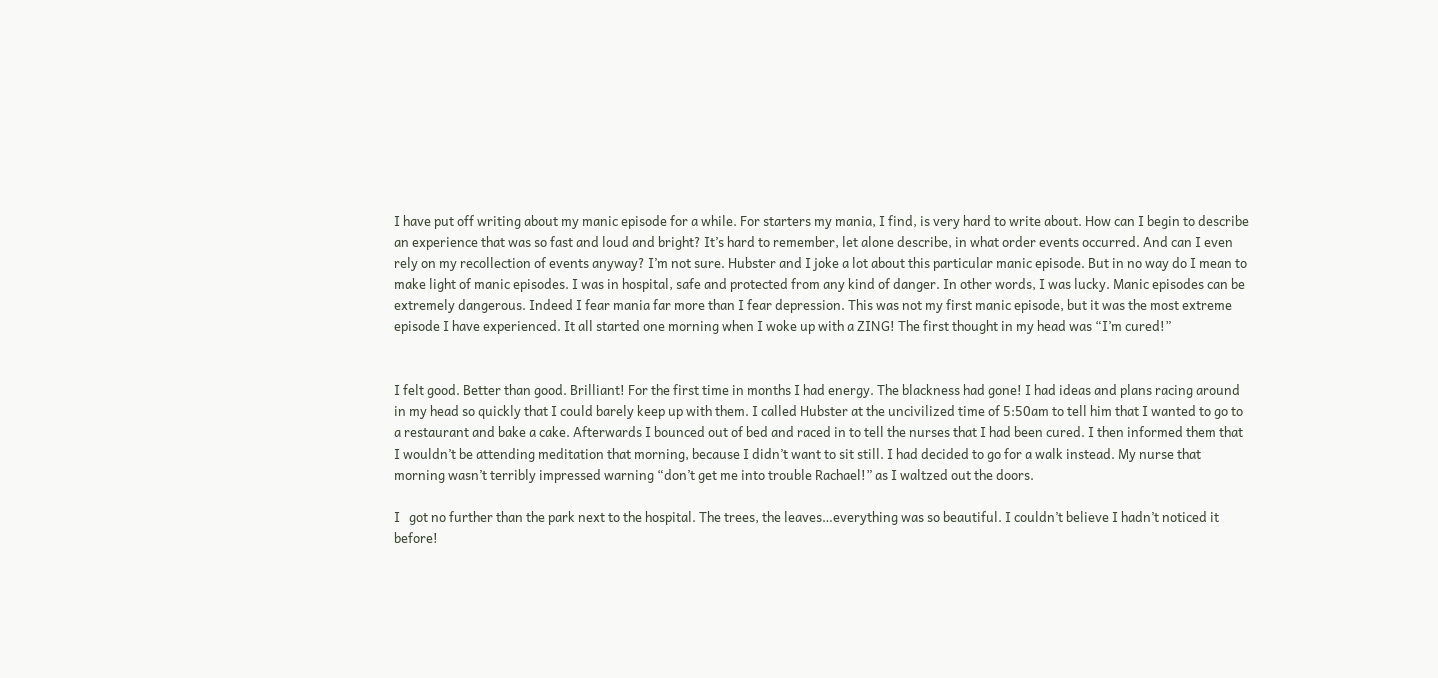I have put off writing about my manic episode for a while. For starters my mania, I find, is very hard to write about. How can I begin to describe an experience that was so fast and loud and bright? It’s hard to remember, let alone describe, in what order events occurred. And can I even rely on my recollection of events anyway? I’m not sure. Hubster and I joke a lot about this particular manic episode. But in no way do I mean to make light of manic episodes. I was in hospital, safe and protected from any kind of danger. In other words, I was lucky. Manic episodes can be extremely dangerous. Indeed I fear mania far more than I fear depression. This was not my first manic episode, but it was the most extreme episode I have experienced. It all started one morning when I woke up with a ZING! The first thought in my head was “I’m cured!”


I felt good. Better than good. Brilliant! For the first time in months I had energy. The blackness had gone! I had ideas and plans racing around in my head so quickly that I could barely keep up with them. I called Hubster at the uncivilized time of 5:50am to tell him that I wanted to go to a restaurant and bake a cake. Afterwards I bounced out of bed and raced in to tell the nurses that I had been cured. I then informed them that I wouldn’t be attending meditation that morning, because I didn’t want to sit still. I had decided to go for a walk instead. My nurse that morning wasn’t terribly impressed warning “don’t get me into trouble Rachael!” as I waltzed out the doors.

I   got no further than the park next to the hospital. The trees, the leaves…everything was so beautiful. I couldn’t believe I hadn’t noticed it before!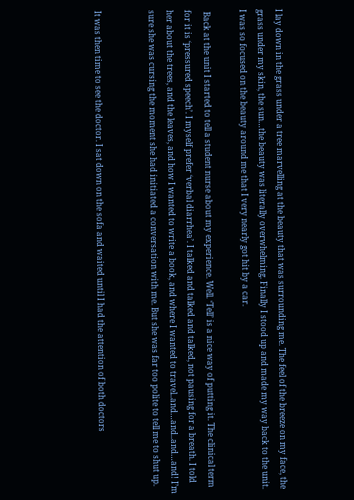I lay down in the grass under a tree marvelling at the beauty that was surrounding me. The feel of the breeze on my face, the grass under my skin, the sun…the beauty was literally overwhelming. Finally I stood up and made my way back to the unit. I was so focused on the beauty around me that I very nearly got hit by a car.

 Back at the unit I started to tell a student nurse about my experience. Well. ‘Tell’ is a nice way of putting it. The clinical term for it is ‘pressured speech’. I myself prefer ‘verbal diarrhea’. I talked and talked and talked, not pausing for a breath. I told her about the trees, and the leaves, and how I wanted to write a book, and where I wanted to travel..and…and..and…and! I’m sure she was cursing the moment she had initiated a conversation with me. But she was far too polite to tell me to shut up.


It was then time to see the doctor. I sat down on the sofa and waited until I had the attention of both doctors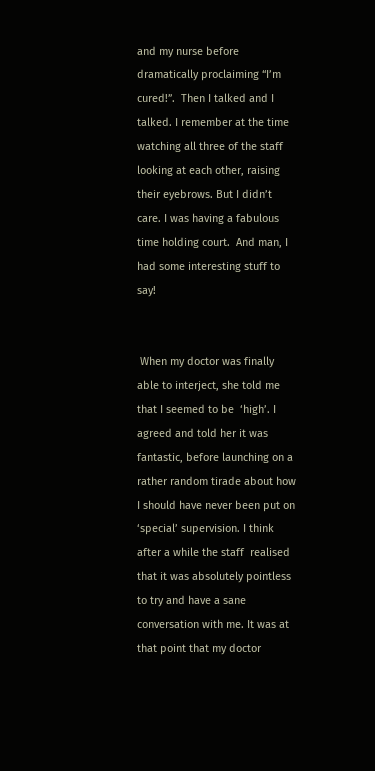and my nurse before dramatically proclaiming “I’m cured!”.  Then I talked and I talked. I remember at the time watching all three of the staff looking at each other, raising their eyebrows. But I didn’t care. I was having a fabulous time holding court.  And man, I had some interesting stuff to say!


 When my doctor was finally able to interject, she told me that I seemed to be  ‘high’. I agreed and told her it was fantastic, before launching on a rather random tirade about how I should have never been put on ‘special’ supervision. I think after a while the staff  realised that it was absolutely pointless to try and have a sane conversation with me. It was at that point that my doctor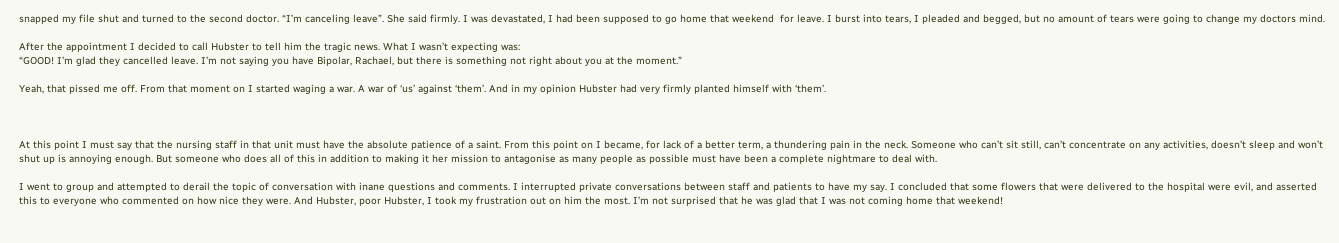snapped my file shut and turned to the second doctor. “I’m canceling leave”. She said firmly. I was devastated, I had been supposed to go home that weekend  for leave. I burst into tears, I pleaded and begged, but no amount of tears were going to change my doctors mind.

After the appointment I decided to call Hubster to tell him the tragic news. What I wasn’t expecting was:
“GOOD! I’m glad they cancelled leave. I’m not saying you have Bipolar, Rachael, but there is something not right about you at the moment.”

Yeah, that pissed me off. From that moment on I started waging a war. A war of ‘us’ against ‘them’. And in my opinion Hubster had very firmly planted himself with ‘them’.



At this point I must say that the nursing staff in that unit must have the absolute patience of a saint. From this point on I became, for lack of a better term, a thundering pain in the neck. Someone who can’t sit still, can’t concentrate on any activities, doesn’t sleep and won’t shut up is annoying enough. But someone who does all of this in addition to making it her mission to antagonise as many people as possible must have been a complete nightmare to deal with.

I went to group and attempted to derail the topic of conversation with inane questions and comments. I interrupted private conversations between staff and patients to have my say. I concluded that some flowers that were delivered to the hospital were evil, and asserted this to everyone who commented on how nice they were. And Hubster, poor Hubster, I took my frustration out on him the most. I’m not surprised that he was glad that I was not coming home that weekend!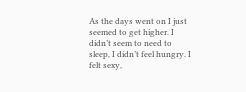As the days went on I just seemed to get higher. I didn’t seem to need to sleep, I didn’t feel hungry. I felt sexy,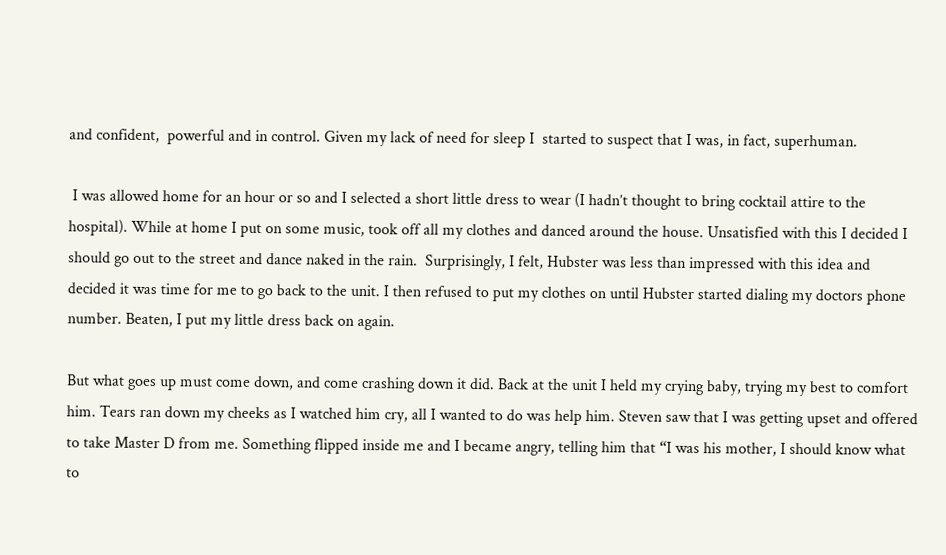and confident,  powerful and in control. Given my lack of need for sleep I  started to suspect that I was, in fact, superhuman.

 I was allowed home for an hour or so and I selected a short little dress to wear (I hadn’t thought to bring cocktail attire to the hospital). While at home I put on some music, took off all my clothes and danced around the house. Unsatisfied with this I decided I should go out to the street and dance naked in the rain.  Surprisingly, I felt, Hubster was less than impressed with this idea and decided it was time for me to go back to the unit. I then refused to put my clothes on until Hubster started dialing my doctors phone number. Beaten, I put my little dress back on again.

But what goes up must come down, and come crashing down it did. Back at the unit I held my crying baby, trying my best to comfort him. Tears ran down my cheeks as I watched him cry, all I wanted to do was help him. Steven saw that I was getting upset and offered to take Master D from me. Something flipped inside me and I became angry, telling him that “I was his mother, I should know what to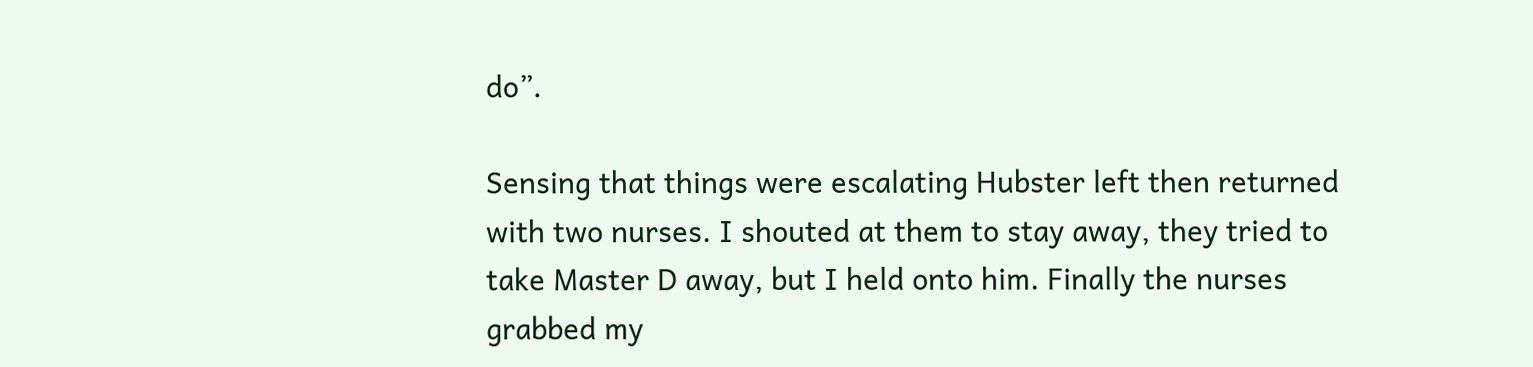do”.

Sensing that things were escalating Hubster left then returned with two nurses. I shouted at them to stay away, they tried to take Master D away, but I held onto him. Finally the nurses grabbed my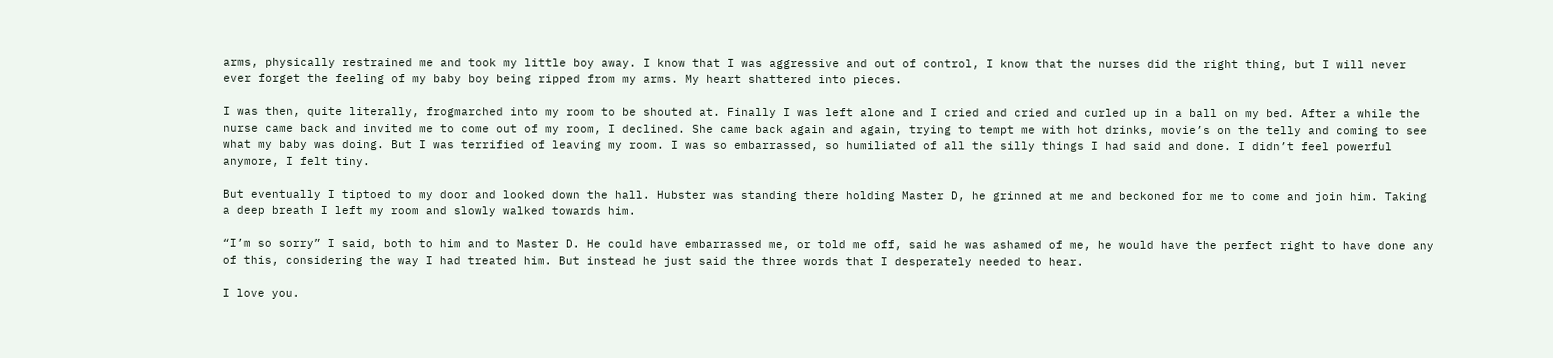arms, physically restrained me and took my little boy away. I know that I was aggressive and out of control, I know that the nurses did the right thing, but I will never ever forget the feeling of my baby boy being ripped from my arms. My heart shattered into pieces.

I was then, quite literally, frogmarched into my room to be shouted at. Finally I was left alone and I cried and cried and curled up in a ball on my bed. After a while the nurse came back and invited me to come out of my room, I declined. She came back again and again, trying to tempt me with hot drinks, movie’s on the telly and coming to see what my baby was doing. But I was terrified of leaving my room. I was so embarrassed, so humiliated of all the silly things I had said and done. I didn’t feel powerful anymore, I felt tiny.

But eventually I tiptoed to my door and looked down the hall. Hubster was standing there holding Master D, he grinned at me and beckoned for me to come and join him. Taking a deep breath I left my room and slowly walked towards him.

“I’m so sorry” I said, both to him and to Master D. He could have embarrassed me, or told me off, said he was ashamed of me, he would have the perfect right to have done any of this, considering the way I had treated him. But instead he just said the three words that I desperately needed to hear.

I love you.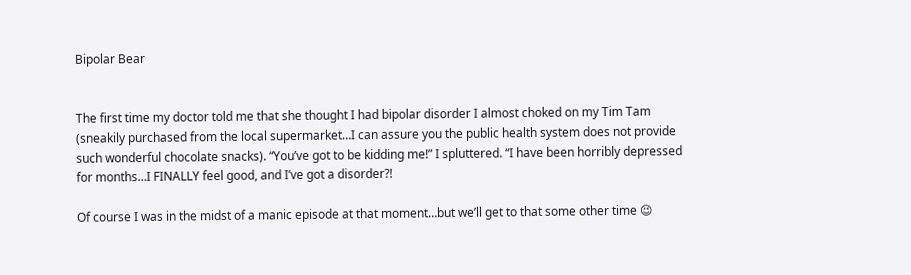Bipolar Bear


The first time my doctor told me that she thought I had bipolar disorder I almost choked on my Tim Tam (sneakily purchased from the local supermarket…I can assure you the public health system does not provide such wonderful chocolate snacks). “You’ve got to be kidding me!” I spluttered. “I have been horribly depressed for months…I FINALLY feel good, and I’ve got a disorder?!

Of course I was in the midst of a manic episode at that moment…but we’ll get to that some other time 😉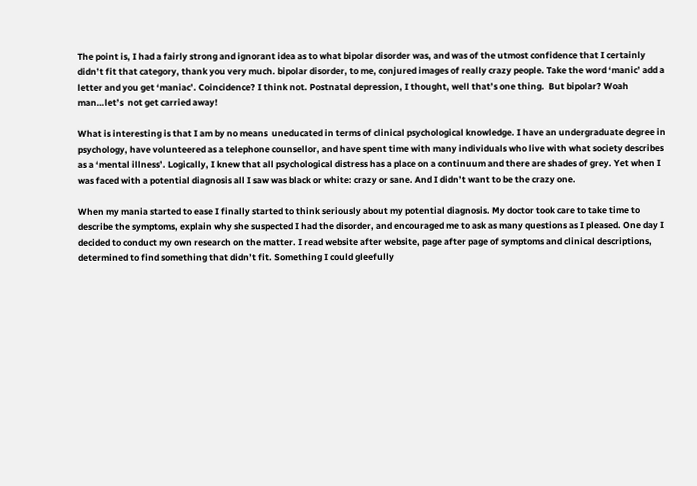The point is, I had a fairly strong and ignorant idea as to what bipolar disorder was, and was of the utmost confidence that I certainly didn’t fit that category, thank you very much. bipolar disorder, to me, conjured images of really crazy people. Take the word ‘manic’ add a letter and you get ‘maniac’. Coincidence? I think not. Postnatal depression, I thought, well that’s one thing.  But bipolar? Woah man…let’s  not get carried away!

What is interesting is that I am by no means  uneducated in terms of clinical psychological knowledge. I have an undergraduate degree in psychology, have volunteered as a telephone counsellor, and have spent time with many individuals who live with what society describes as a ‘mental illness’. Logically, I knew that all psychological distress has a place on a continuum and there are shades of grey. Yet when I was faced with a potential diagnosis all I saw was black or white: crazy or sane. And I didn’t want to be the crazy one.

When my mania started to ease I finally started to think seriously about my potential diagnosis. My doctor took care to take time to describe the symptoms, explain why she suspected I had the disorder, and encouraged me to ask as many questions as I pleased. One day I decided to conduct my own research on the matter. I read website after website, page after page of symptoms and clinical descriptions, determined to find something that didn’t fit. Something I could gleefully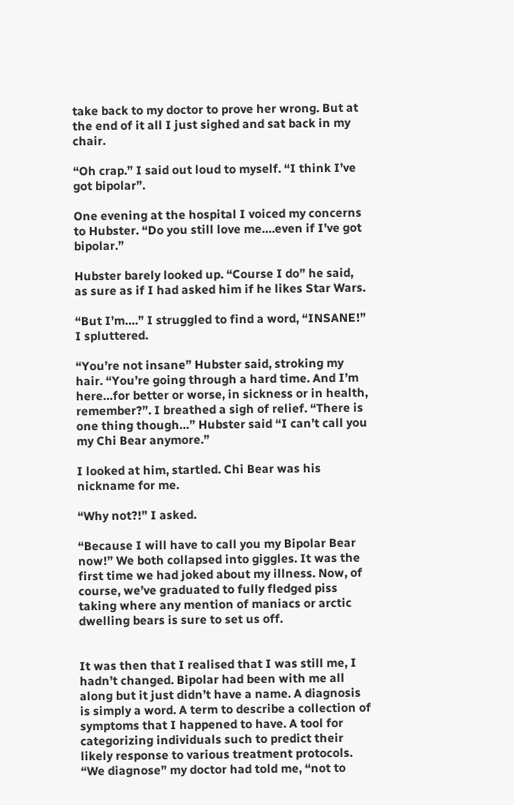take back to my doctor to prove her wrong. But at the end of it all I just sighed and sat back in my chair.

“Oh crap.” I said out loud to myself. “I think I’ve got bipolar”.

One evening at the hospital I voiced my concerns to Hubster. “Do you still love me….even if I’ve got bipolar.”

Hubster barely looked up. “Course I do” he said, as sure as if I had asked him if he likes Star Wars.

“But I’m….” I struggled to find a word, “INSANE!” I spluttered.

“You’re not insane” Hubster said, stroking my hair. “You’re going through a hard time. And I’m here…for better or worse, in sickness or in health, remember?”. I breathed a sigh of relief. “There is one thing though…” Hubster said “I can’t call you my Chi Bear anymore.”

I looked at him, startled. Chi Bear was his nickname for me.

“Why not?!” I asked.

“Because I will have to call you my Bipolar Bear now!” We both collapsed into giggles. It was the first time we had joked about my illness. Now, of course, we’ve graduated to fully fledged piss taking where any mention of maniacs or arctic dwelling bears is sure to set us off.


It was then that I realised that I was still me, I hadn’t changed. Bipolar had been with me all along but it just didn’t have a name. A diagnosis is simply a word. A term to describe a collection of symptoms that I happened to have. A tool for categorizing individuals such to predict their likely response to various treatment protocols.  “We diagnose” my doctor had told me, “not to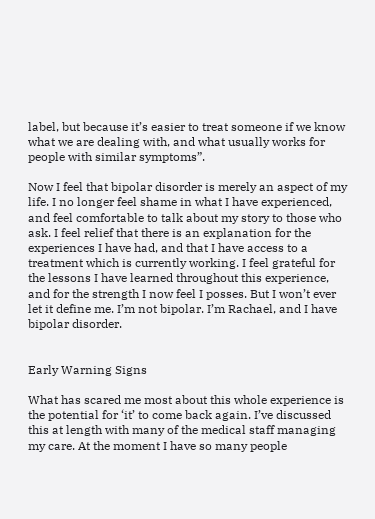label, but because it’s easier to treat someone if we know what we are dealing with, and what usually works for people with similar symptoms”.

Now I feel that bipolar disorder is merely an aspect of my life. I no longer feel shame in what I have experienced, and feel comfortable to talk about my story to those who ask. I feel relief that there is an explanation for the experiences I have had, and that I have access to a treatment which is currently working. I feel grateful for the lessons I have learned throughout this experience, and for the strength I now feel I posses. But I won’t ever let it define me. I’m not bipolar. I’m Rachael, and I have bipolar disorder.


Early Warning Signs

What has scared me most about this whole experience is the potential for ‘it’ to come back again. I’ve discussed this at length with many of the medical staff managing my care. At the moment I have so many people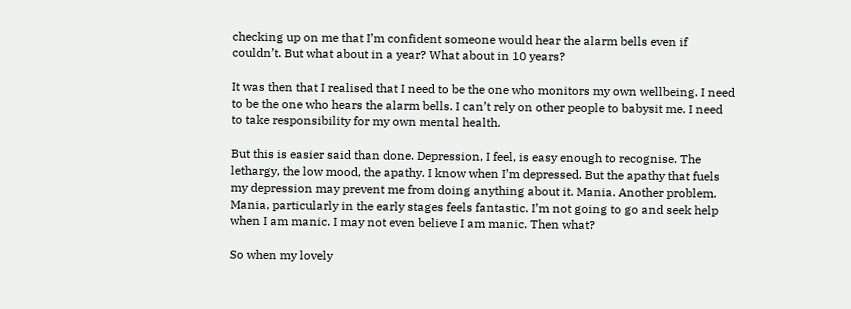checking up on me that I’m confident someone would hear the alarm bells even if couldn’t. But what about in a year? What about in 10 years?

It was then that I realised that I need to be the one who monitors my own wellbeing. I need to be the one who hears the alarm bells. I can’t rely on other people to babysit me. I need to take responsibility for my own mental health.

But this is easier said than done. Depression, I feel, is easy enough to recognise. The lethargy, the low mood, the apathy. I know when I’m depressed. But the apathy that fuels my depression may prevent me from doing anything about it. Mania. Another problem. Mania, particularly in the early stages feels fantastic. I’m not going to go and seek help when I am manic. I may not even believe I am manic. Then what?

So when my lovely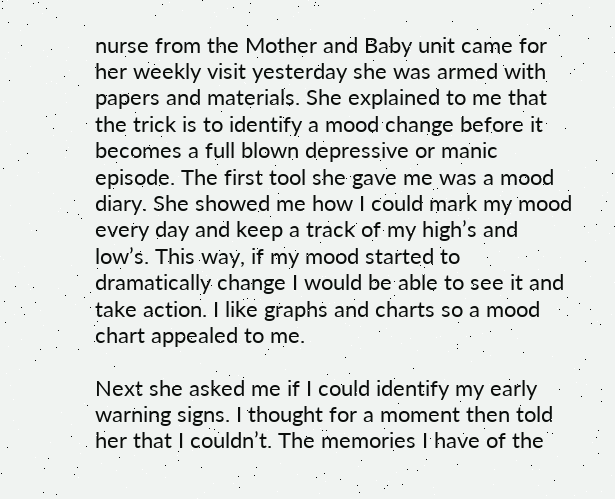nurse from the Mother and Baby unit came for her weekly visit yesterday she was armed with papers and materials. She explained to me that the trick is to identify a mood change before it becomes a full blown depressive or manic episode. The first tool she gave me was a mood diary. She showed me how I could mark my mood every day and keep a track of my high’s and low’s. This way, if my mood started to dramatically change I would be able to see it and take action. I like graphs and charts so a mood chart appealed to me.

Next she asked me if I could identify my early warning signs. I thought for a moment then told her that I couldn’t. The memories I have of the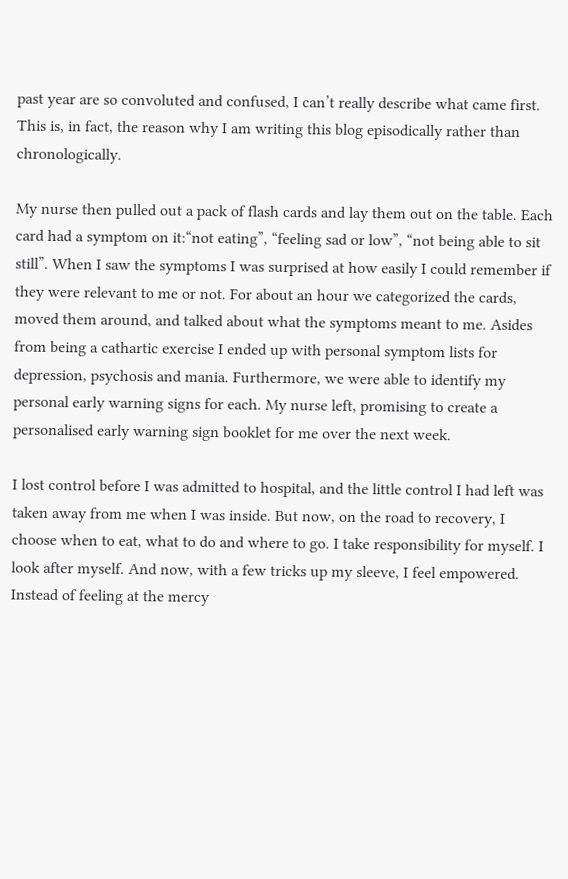past year are so convoluted and confused, I can’t really describe what came first. This is, in fact, the reason why I am writing this blog episodically rather than chronologically.

My nurse then pulled out a pack of flash cards and lay them out on the table. Each card had a symptom on it:“not eating”, “feeling sad or low”, “not being able to sit still”. When I saw the symptoms I was surprised at how easily I could remember if they were relevant to me or not. For about an hour we categorized the cards, moved them around, and talked about what the symptoms meant to me. Asides from being a cathartic exercise I ended up with personal symptom lists for depression, psychosis and mania. Furthermore, we were able to identify my personal early warning signs for each. My nurse left, promising to create a personalised early warning sign booklet for me over the next week.

I lost control before I was admitted to hospital, and the little control I had left was taken away from me when I was inside. But now, on the road to recovery, I choose when to eat, what to do and where to go. I take responsibility for myself. I look after myself. And now, with a few tricks up my sleeve, I feel empowered. Instead of feeling at the mercy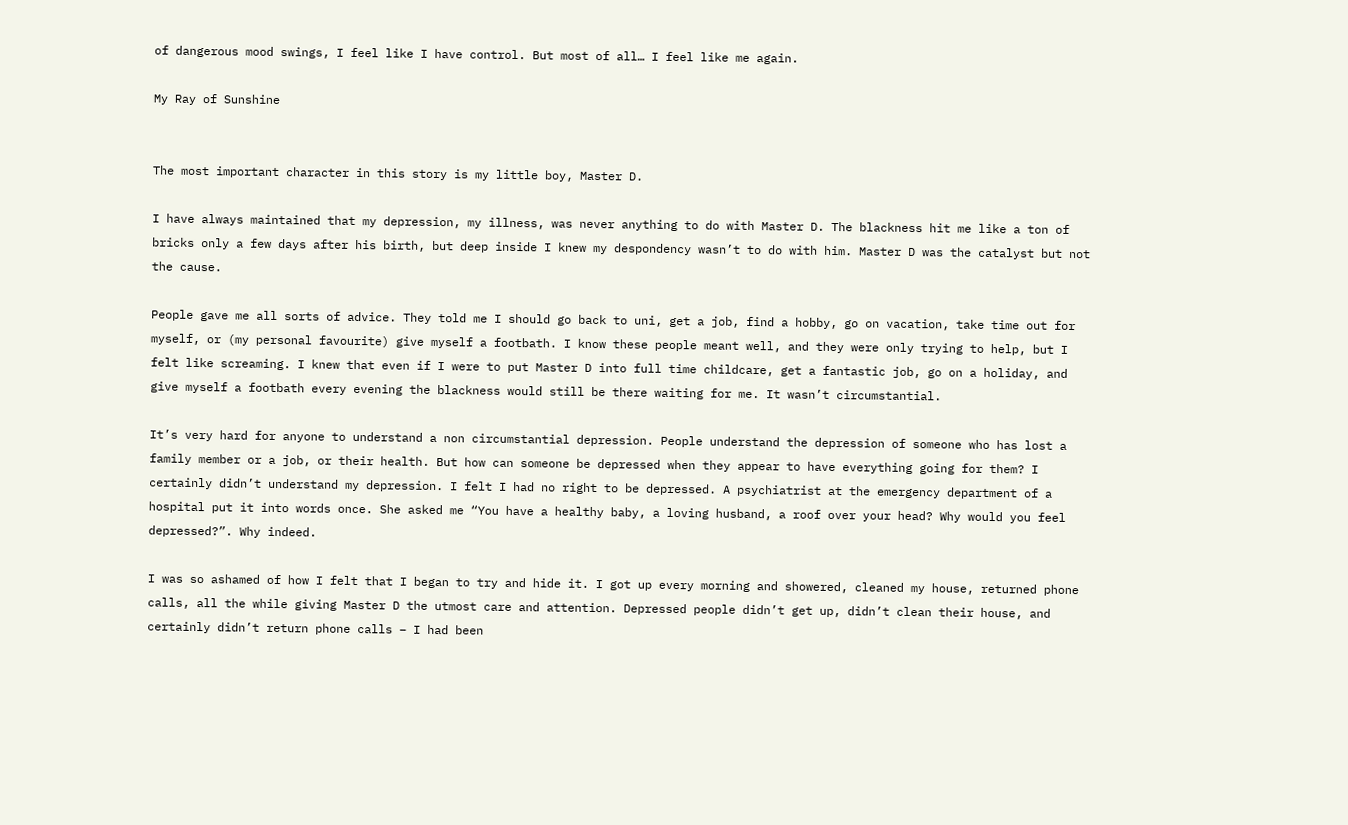of dangerous mood swings, I feel like I have control. But most of all… I feel like me again.

My Ray of Sunshine


The most important character in this story is my little boy, Master D.

I have always maintained that my depression, my illness, was never anything to do with Master D. The blackness hit me like a ton of bricks only a few days after his birth, but deep inside I knew my despondency wasn’t to do with him. Master D was the catalyst but not the cause.

People gave me all sorts of advice. They told me I should go back to uni, get a job, find a hobby, go on vacation, take time out for myself, or (my personal favourite) give myself a footbath. I know these people meant well, and they were only trying to help, but I felt like screaming. I knew that even if I were to put Master D into full time childcare, get a fantastic job, go on a holiday, and give myself a footbath every evening the blackness would still be there waiting for me. It wasn’t circumstantial.

It’s very hard for anyone to understand a non circumstantial depression. People understand the depression of someone who has lost a family member or a job, or their health. But how can someone be depressed when they appear to have everything going for them? I certainly didn’t understand my depression. I felt I had no right to be depressed. A psychiatrist at the emergency department of a hospital put it into words once. She asked me “You have a healthy baby, a loving husband, a roof over your head? Why would you feel depressed?”. Why indeed.

I was so ashamed of how I felt that I began to try and hide it. I got up every morning and showered, cleaned my house, returned phone calls, all the while giving Master D the utmost care and attention. Depressed people didn’t get up, didn’t clean their house, and certainly didn’t return phone calls – I had been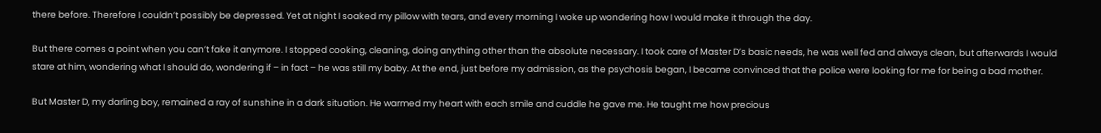there before. Therefore I couldn’t possibly be depressed. Yet at night I soaked my pillow with tears, and every morning I woke up wondering how I would make it through the day.

But there comes a point when you can’t fake it anymore. I stopped cooking, cleaning, doing anything other than the absolute necessary. I took care of Master D’s basic needs, he was well fed and always clean, but afterwards I would stare at him, wondering what I should do, wondering if – in fact – he was still my baby. At the end, just before my admission, as the psychosis began, I became convinced that the police were looking for me for being a bad mother.

But Master D, my darling boy, remained a ray of sunshine in a dark situation. He warmed my heart with each smile and cuddle he gave me. He taught me how precious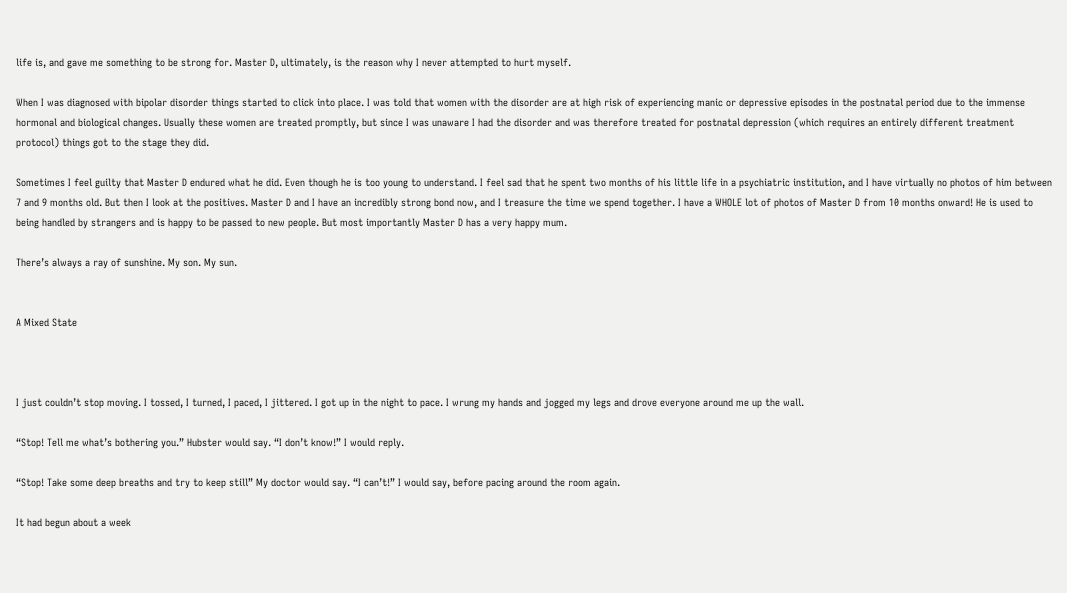life is, and gave me something to be strong for. Master D, ultimately, is the reason why I never attempted to hurt myself.

When I was diagnosed with bipolar disorder things started to click into place. I was told that women with the disorder are at high risk of experiencing manic or depressive episodes in the postnatal period due to the immense hormonal and biological changes. Usually these women are treated promptly, but since I was unaware I had the disorder and was therefore treated for postnatal depression (which requires an entirely different treatment protocol) things got to the stage they did.

Sometimes I feel guilty that Master D endured what he did. Even though he is too young to understand. I feel sad that he spent two months of his little life in a psychiatric institution, and I have virtually no photos of him between 7 and 9 months old. But then I look at the positives. Master D and I have an incredibly strong bond now, and I treasure the time we spend together. I have a WHOLE lot of photos of Master D from 10 months onward! He is used to being handled by strangers and is happy to be passed to new people. But most importantly Master D has a very happy mum.

There’s always a ray of sunshine. My son. My sun.


A Mixed State



I just couldn’t stop moving. I tossed, I turned, I paced, I jittered. I got up in the night to pace. I wrung my hands and jogged my legs and drove everyone around me up the wall.

“Stop! Tell me what’s bothering you.” Hubster would say. “I don’t know!” I would reply.

“Stop! Take some deep breaths and try to keep still” My doctor would say. “I can’t!” I would say, before pacing around the room again.

It had begun about a week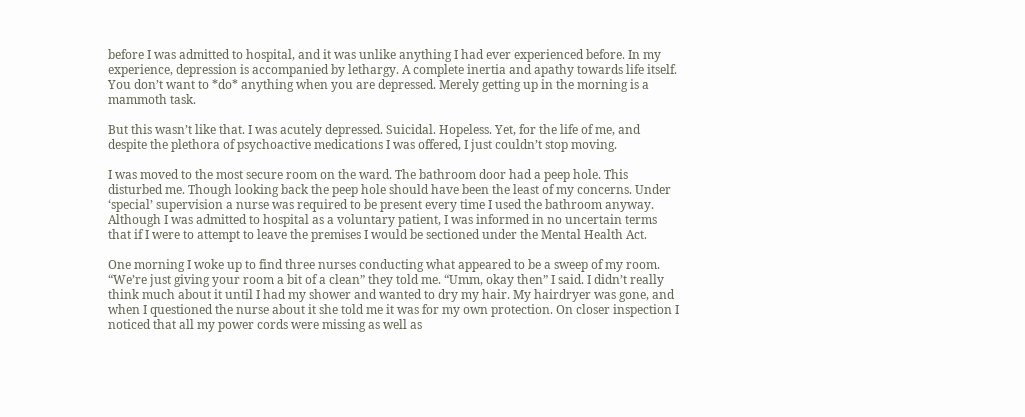before I was admitted to hospital, and it was unlike anything I had ever experienced before. In my experience, depression is accompanied by lethargy. A complete inertia and apathy towards life itself. You don’t want to *do* anything when you are depressed. Merely getting up in the morning is a mammoth task.

But this wasn’t like that. I was acutely depressed. Suicidal. Hopeless. Yet, for the life of me, and despite the plethora of psychoactive medications I was offered, I just couldn’t stop moving.

I was moved to the most secure room on the ward. The bathroom door had a peep hole. This disturbed me. Though looking back the peep hole should have been the least of my concerns. Under ‘special’ supervision a nurse was required to be present every time I used the bathroom anyway. Although I was admitted to hospital as a voluntary patient, I was informed in no uncertain terms that if I were to attempt to leave the premises I would be sectioned under the Mental Health Act.

One morning I woke up to find three nurses conducting what appeared to be a sweep of my room. “We’re just giving your room a bit of a clean” they told me. “Umm, okay then” I said. I didn’t really think much about it until I had my shower and wanted to dry my hair. My hairdryer was gone, and when I questioned the nurse about it she told me it was for my own protection. On closer inspection I noticed that all my power cords were missing as well as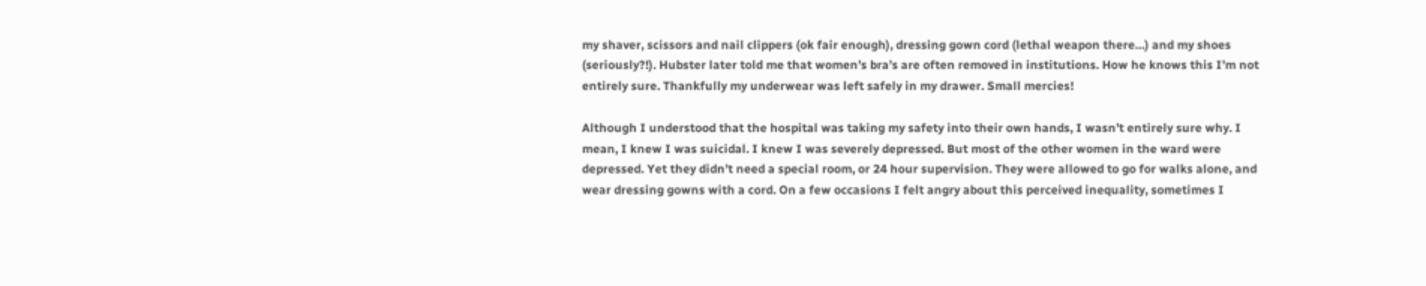my shaver, scissors and nail clippers (ok fair enough), dressing gown cord (lethal weapon there…) and my shoes (seriously?!). Hubster later told me that women’s bra’s are often removed in institutions. How he knows this I’m not entirely sure. Thankfully my underwear was left safely in my drawer. Small mercies!

Although I understood that the hospital was taking my safety into their own hands, I wasn’t entirely sure why. I mean, I knew I was suicidal. I knew I was severely depressed. But most of the other women in the ward were depressed. Yet they didn’t need a special room, or 24 hour supervision. They were allowed to go for walks alone, and wear dressing gowns with a cord. On a few occasions I felt angry about this perceived inequality, sometimes I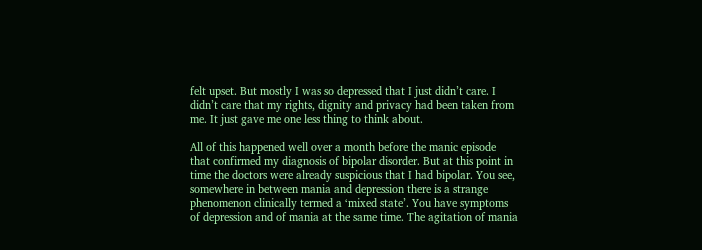felt upset. But mostly I was so depressed that I just didn’t care. I didn’t care that my rights, dignity and privacy had been taken from me. It just gave me one less thing to think about.

All of this happened well over a month before the manic episode that confirmed my diagnosis of bipolar disorder. But at this point in time the doctors were already suspicious that I had bipolar. You see, somewhere in between mania and depression there is a strange phenomenon clinically termed a ‘mixed state’. You have symptoms of depression and of mania at the same time. The agitation of mania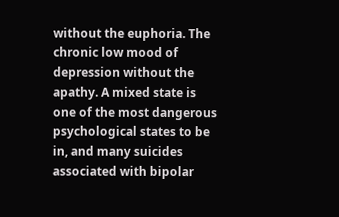without the euphoria. The chronic low mood of depression without the apathy. A mixed state is one of the most dangerous psychological states to be in, and many suicides associated with bipolar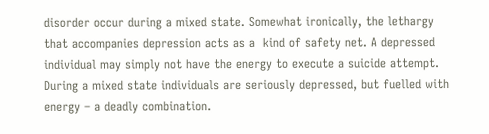disorder occur during a mixed state. Somewhat ironically, the lethargy that accompanies depression acts as a  kind of safety net. A depressed individual may simply not have the energy to execute a suicide attempt. During a mixed state individuals are seriously depressed, but fuelled with energy – a deadly combination.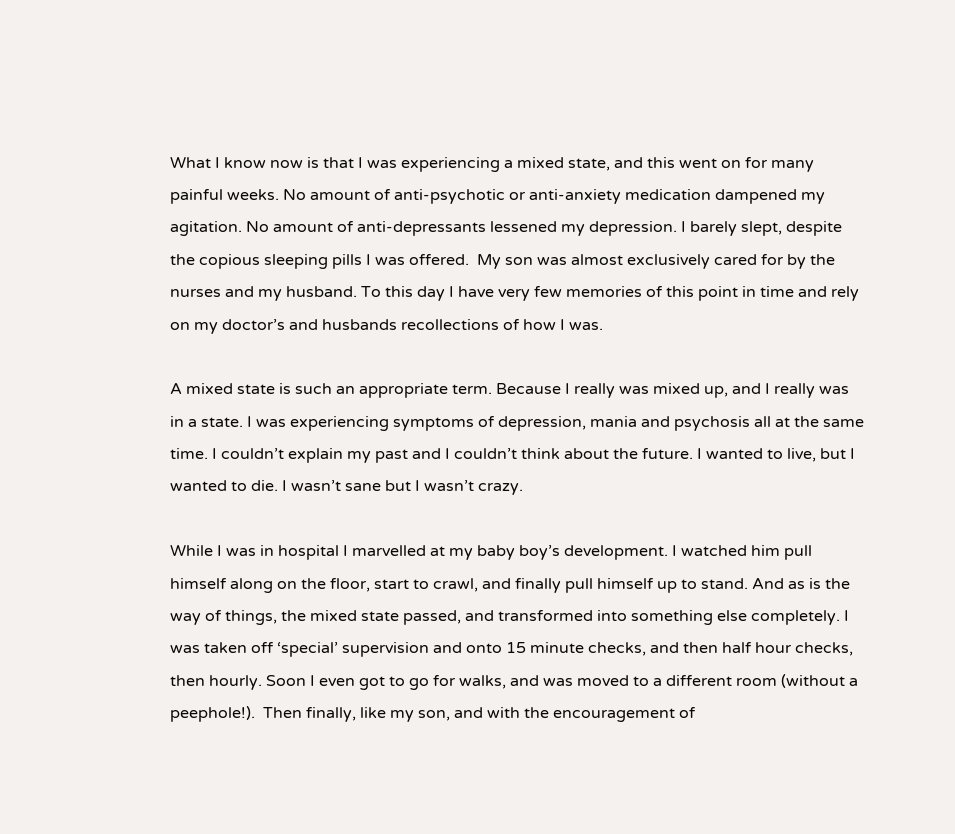What I know now is that I was experiencing a mixed state, and this went on for many painful weeks. No amount of anti-psychotic or anti-anxiety medication dampened my agitation. No amount of anti-depressants lessened my depression. I barely slept, despite the copious sleeping pills I was offered.  My son was almost exclusively cared for by the nurses and my husband. To this day I have very few memories of this point in time and rely on my doctor’s and husbands recollections of how I was.

A mixed state is such an appropriate term. Because I really was mixed up, and I really was in a state. I was experiencing symptoms of depression, mania and psychosis all at the same time. I couldn’t explain my past and I couldn’t think about the future. I wanted to live, but I wanted to die. I wasn’t sane but I wasn’t crazy.

While I was in hospital I marvelled at my baby boy’s development. I watched him pull himself along on the floor, start to crawl, and finally pull himself up to stand. And as is the way of things, the mixed state passed, and transformed into something else completely. I was taken off ‘special’ supervision and onto 15 minute checks, and then half hour checks, then hourly. Soon I even got to go for walks, and was moved to a different room (without a peephole!).  Then finally, like my son, and with the encouragement of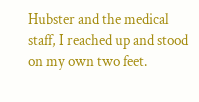Hubster and the medical staff, I reached up and stood on my own two feet.